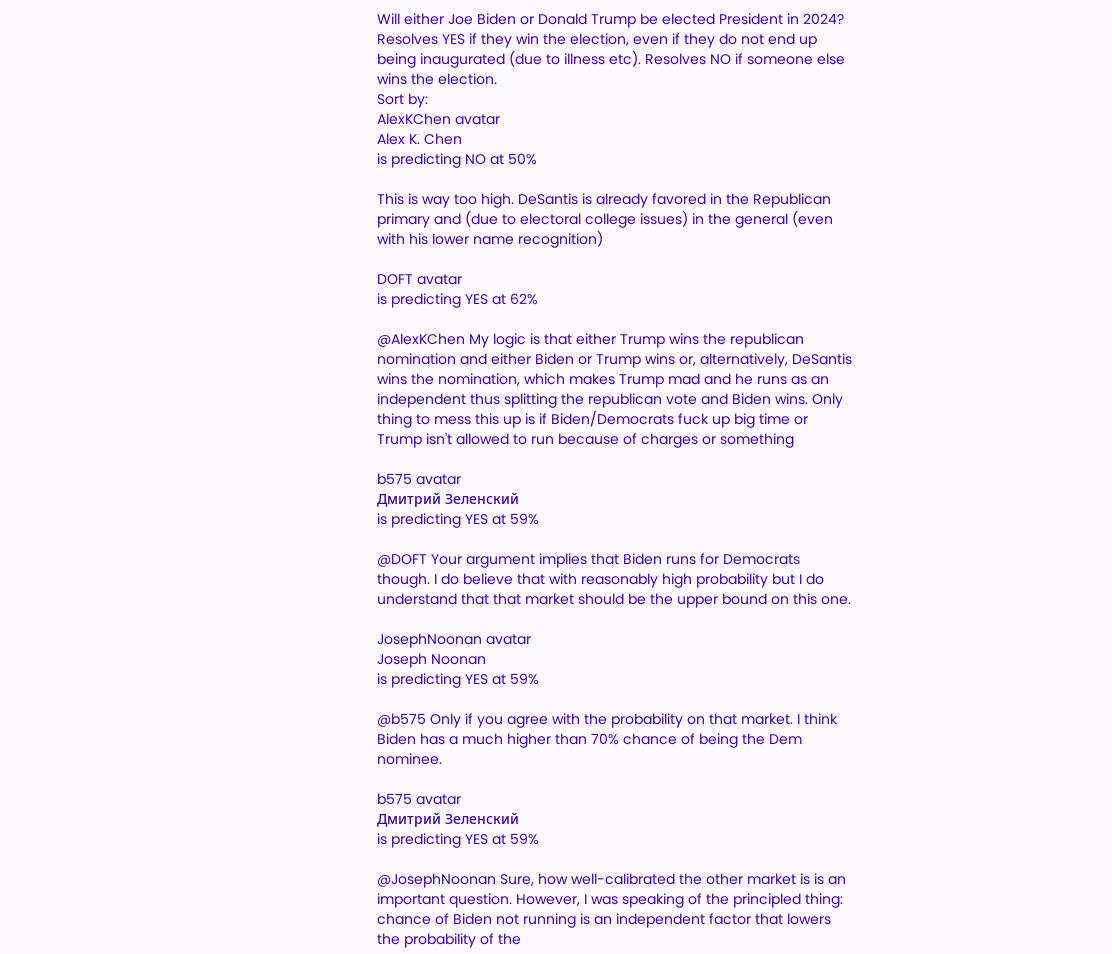Will either Joe Biden or Donald Trump be elected President in 2024?
Resolves YES if they win the election, even if they do not end up being inaugurated (due to illness etc). Resolves NO if someone else wins the election.
Sort by:
AlexKChen avatar
Alex K. Chen
is predicting NO at 50%

This is way too high. DeSantis is already favored in the Republican primary and (due to electoral college issues) in the general (even with his lower name recognition)

DOFT avatar
is predicting YES at 62%

@AlexKChen My logic is that either Trump wins the republican nomination and either Biden or Trump wins or, alternatively, DeSantis wins the nomination, which makes Trump mad and he runs as an independent thus splitting the republican vote and Biden wins. Only thing to mess this up is if Biden/Democrats fuck up big time or Trump isn't allowed to run because of charges or something

b575 avatar
Дмитрий Зеленский
is predicting YES at 59%

@DOFT Your argument implies that Biden runs for Democrats though. I do believe that with reasonably high probability but I do understand that that market should be the upper bound on this one.

JosephNoonan avatar
Joseph Noonan
is predicting YES at 59%

@b575 Only if you agree with the probability on that market. I think Biden has a much higher than 70% chance of being the Dem nominee.

b575 avatar
Дмитрий Зеленский
is predicting YES at 59%

@JosephNoonan Sure, how well-calibrated the other market is is an important question. However, I was speaking of the principled thing: chance of Biden not running is an independent factor that lowers the probability of the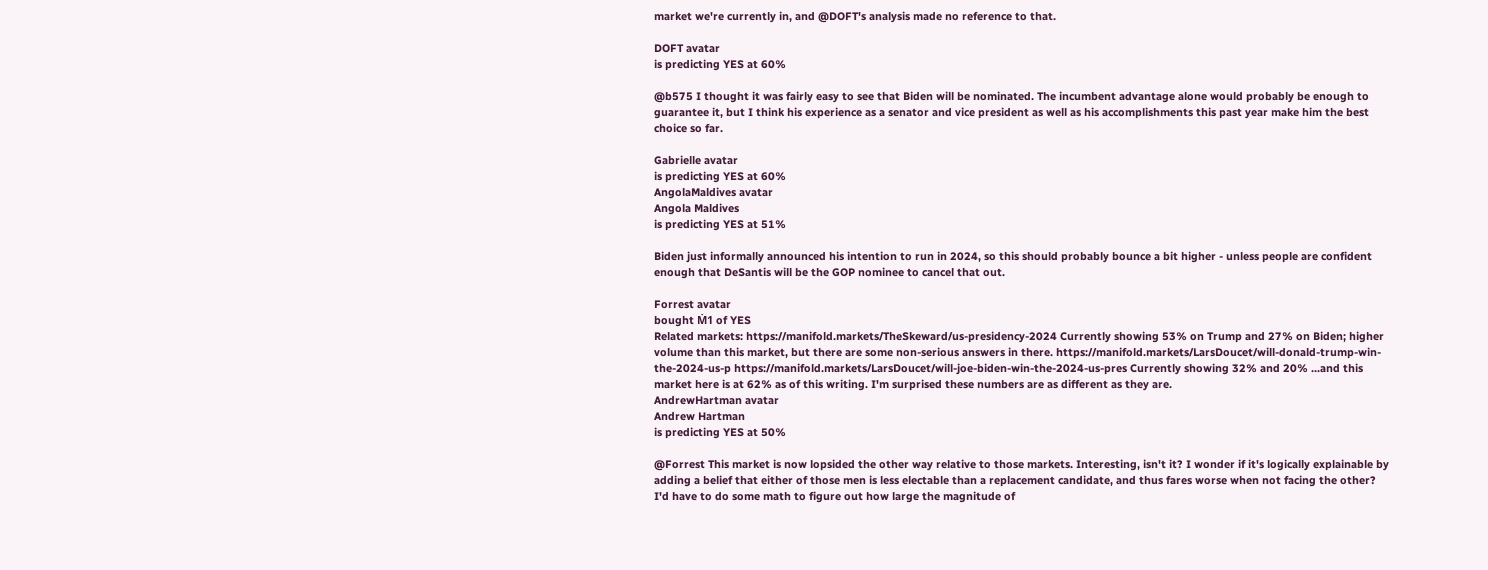market we're currently in, and @DOFT's analysis made no reference to that.

DOFT avatar
is predicting YES at 60%

@b575 I thought it was fairly easy to see that Biden will be nominated. The incumbent advantage alone would probably be enough to guarantee it, but I think his experience as a senator and vice president as well as his accomplishments this past year make him the best choice so far.

Gabrielle avatar
is predicting YES at 60%
AngolaMaldives avatar
Angola Maldives
is predicting YES at 51%

Biden just informally announced his intention to run in 2024, so this should probably bounce a bit higher - unless people are confident enough that DeSantis will be the GOP nominee to cancel that out.

Forrest avatar
bought Ṁ1 of YES
Related markets: https://manifold.markets/TheSkeward/us-presidency-2024 Currently showing 53% on Trump and 27% on Biden; higher volume than this market, but there are some non-serious answers in there. https://manifold.markets/LarsDoucet/will-donald-trump-win-the-2024-us-p https://manifold.markets/LarsDoucet/will-joe-biden-win-the-2024-us-pres Currently showing 32% and 20% ...and this market here is at 62% as of this writing. I'm surprised these numbers are as different as they are.
AndrewHartman avatar
Andrew Hartman
is predicting YES at 50%

@Forrest This market is now lopsided the other way relative to those markets. Interesting, isn't it? I wonder if it's logically explainable by adding a belief that either of those men is less electable than a replacement candidate, and thus fares worse when not facing the other? I'd have to do some math to figure out how large the magnitude of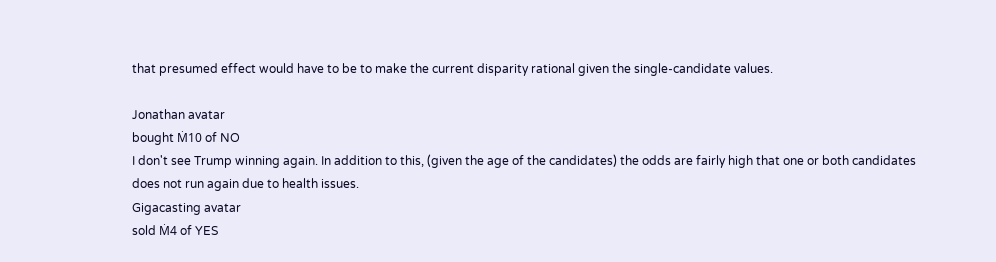that presumed effect would have to be to make the current disparity rational given the single-candidate values.

Jonathan avatar
bought Ṁ10 of NO
I don't see Trump winning again. In addition to this, (given the age of the candidates) the odds are fairly high that one or both candidates does not run again due to health issues.
Gigacasting avatar
sold Ṁ4 of YES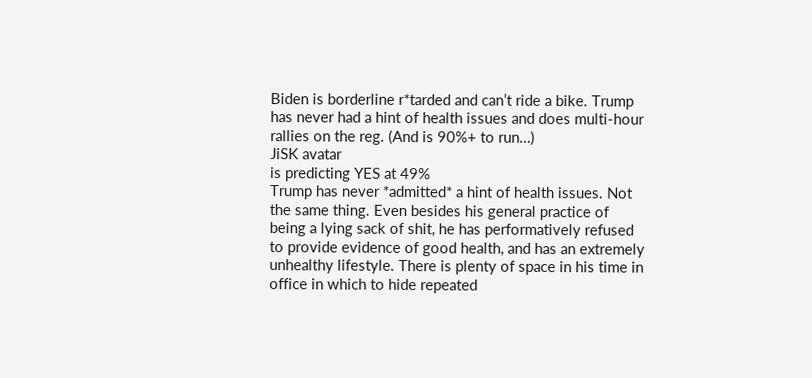Biden is borderline r*tarded and can’t ride a bike. Trump has never had a hint of health issues and does multi-hour rallies on the reg. (And is 90%+ to run…)
JiSK avatar
is predicting YES at 49%
Trump has never *admitted* a hint of health issues. Not the same thing. Even besides his general practice of being a lying sack of shit, he has performatively refused to provide evidence of good health, and has an extremely unhealthy lifestyle. There is plenty of space in his time in office in which to hide repeated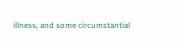illness, and some circumstantial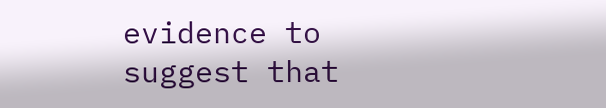evidence to suggest that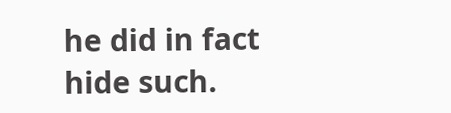he did in fact hide such.